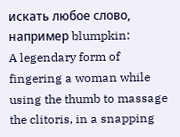искать любое слово, например blumpkin:
A legendary form of fingering a woman while using the thumb to massage the clitoris, in a snapping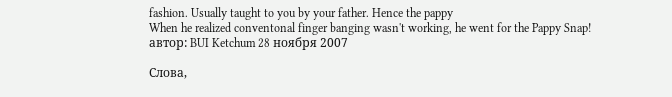fashion. Usually taught to you by your father. Hence the pappy
When he realized conventonal finger banging wasn't working, he went for the Pappy Snap!
автор: BUI Ketchum 28 ноября 2007

Слова,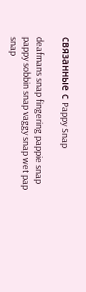связанные с Pappy Snap

deafmans snap fingering pappie snap pappy sobbin snap vaggy snap wet pap snap